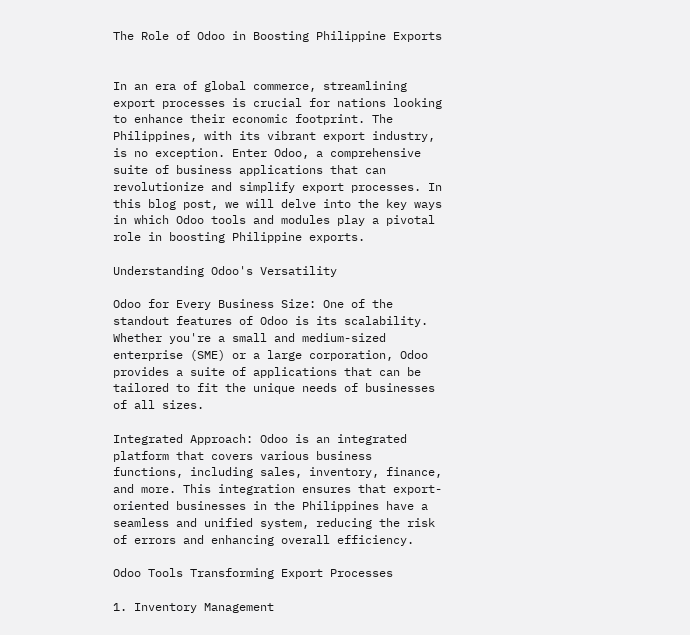The Role of Odoo in Boosting Philippine Exports


In an era of global commerce, streamlining export processes is crucial for nations looking to enhance their economic footprint. The Philippines, with its vibrant export industry, is no exception. Enter Odoo, a comprehensive suite of business applications that can revolutionize and simplify export processes. In this blog post, we will delve into the key ways in which Odoo tools and modules play a pivotal role in boosting Philippine exports.

Understanding Odoo's Versatility

Odoo for Every Business Size: One of the standout features of Odoo is its scalability. Whether you're a small and medium-sized enterprise (SME) or a large corporation, Odoo provides a suite of applications that can be tailored to fit the unique needs of businesses of all sizes.

Integrated Approach: Odoo is an integrated platform that covers various business functions, including sales, inventory, finance, and more. This integration ensures that export-oriented businesses in the Philippines have a seamless and unified system, reducing the risk of errors and enhancing overall efficiency.

Odoo Tools Transforming Export Processes

1. Inventory Management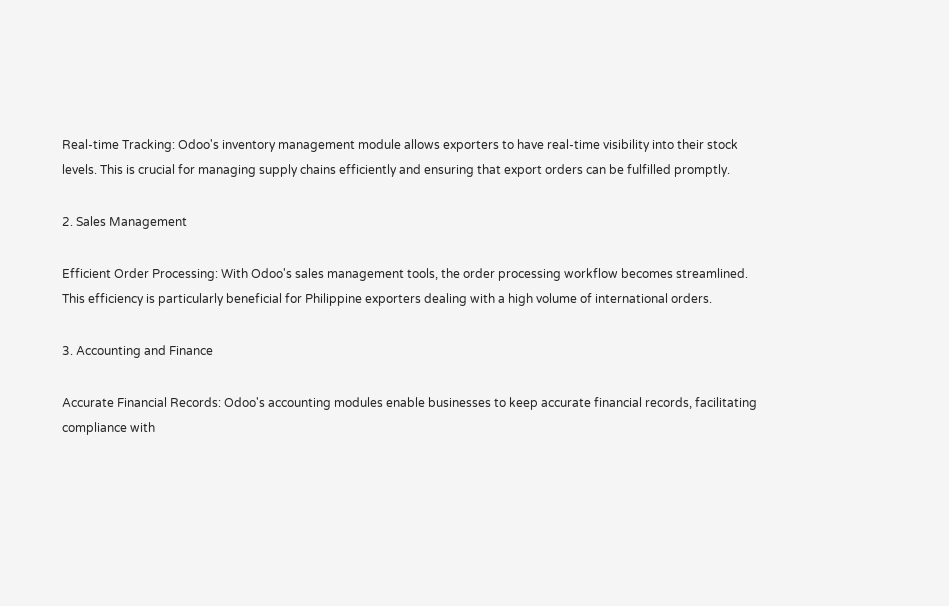Real-time Tracking: Odoo's inventory management module allows exporters to have real-time visibility into their stock levels. This is crucial for managing supply chains efficiently and ensuring that export orders can be fulfilled promptly.

2. Sales Management

Efficient Order Processing: With Odoo's sales management tools, the order processing workflow becomes streamlined. This efficiency is particularly beneficial for Philippine exporters dealing with a high volume of international orders.

3. Accounting and Finance

Accurate Financial Records: Odoo's accounting modules enable businesses to keep accurate financial records, facilitating compliance with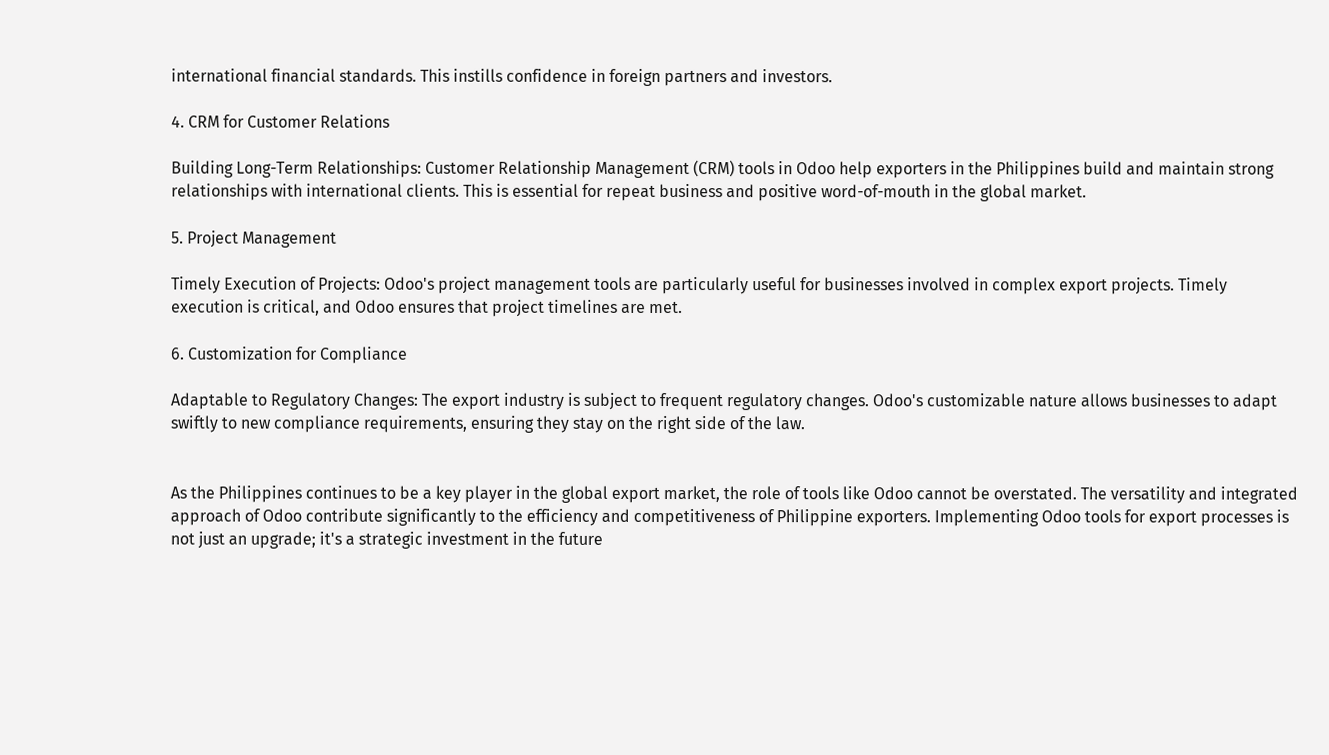international financial standards. This instills confidence in foreign partners and investors.

4. CRM for Customer Relations

Building Long-Term Relationships: Customer Relationship Management (CRM) tools in Odoo help exporters in the Philippines build and maintain strong relationships with international clients. This is essential for repeat business and positive word-of-mouth in the global market.

5. Project Management

Timely Execution of Projects: Odoo's project management tools are particularly useful for businesses involved in complex export projects. Timely execution is critical, and Odoo ensures that project timelines are met.

6. Customization for Compliance

Adaptable to Regulatory Changes: The export industry is subject to frequent regulatory changes. Odoo's customizable nature allows businesses to adapt swiftly to new compliance requirements, ensuring they stay on the right side of the law.


As the Philippines continues to be a key player in the global export market, the role of tools like Odoo cannot be overstated. The versatility and integrated approach of Odoo contribute significantly to the efficiency and competitiveness of Philippine exporters. Implementing Odoo tools for export processes is not just an upgrade; it's a strategic investment in the future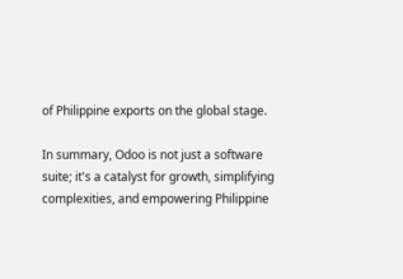of Philippine exports on the global stage.

In summary, Odoo is not just a software suite; it's a catalyst for growth, simplifying complexities, and empowering Philippine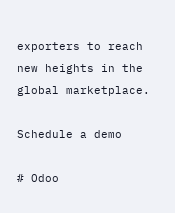exporters to reach new heights in the global marketplace.

Schedule a demo

# Odoo